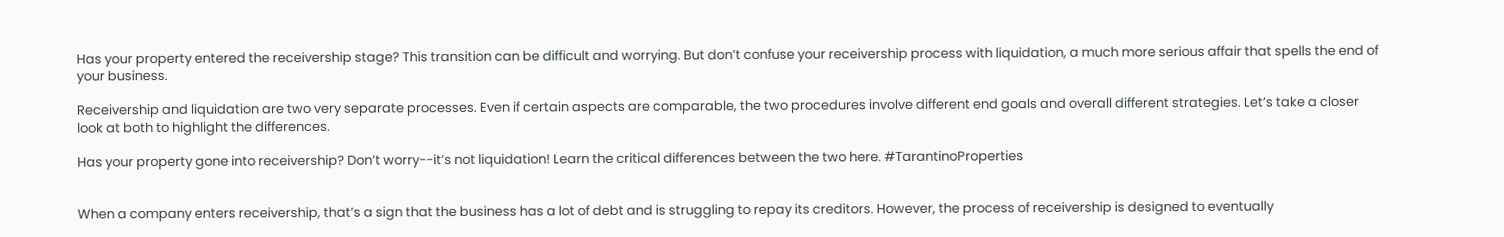Has your property entered the receivership stage? This transition can be difficult and worrying. But don’t confuse your receivership process with liquidation, a much more serious affair that spells the end of your business.

Receivership and liquidation are two very separate processes. Even if certain aspects are comparable, the two procedures involve different end goals and overall different strategies. Let’s take a closer look at both to highlight the differences.

Has your property gone into receivership? Don’t worry--it’s not liquidation! Learn the critical differences between the two here. #TarantinoProperties


When a company enters receivership, that’s a sign that the business has a lot of debt and is struggling to repay its creditors. However, the process of receivership is designed to eventually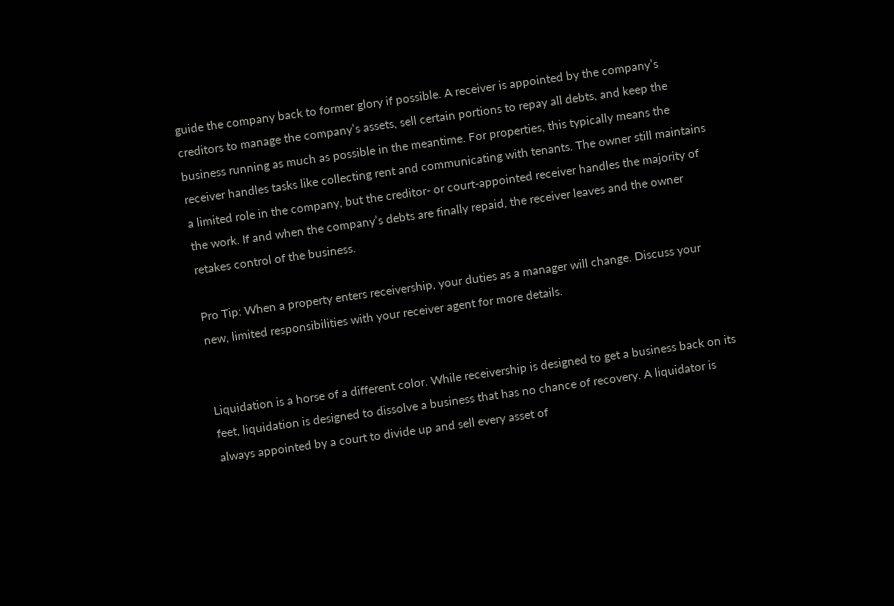guide the company back to former glory if possible. A receiver is appointed by the company’s creditors to manage the company’s assets, sell certain portions to repay all debts, and keep the business running as much as possible in the meantime. For properties, this typically means the receiver handles tasks like collecting rent and communicating with tenants. The owner still maintains a limited role in the company, but the creditor- or court-appointed receiver handles the majority of the work. If and when the company’s debts are finally repaid, the receiver leaves and the owner retakes control of the business.

Pro Tip: When a property enters receivership, your duties as a manager will change. Discuss your new, limited responsibilities with your receiver agent for more details.


Liquidation is a horse of a different color. While receivership is designed to get a business back on its feet, liquidation is designed to dissolve a business that has no chance of recovery. A liquidator is always appointed by a court to divide up and sell every asset of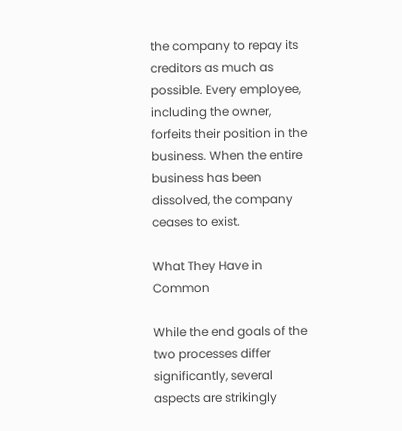the company to repay its creditors as much as possible. Every employee, including the owner, forfeits their position in the business. When the entire business has been dissolved, the company ceases to exist.

What They Have in Common

While the end goals of the two processes differ significantly, several aspects are strikingly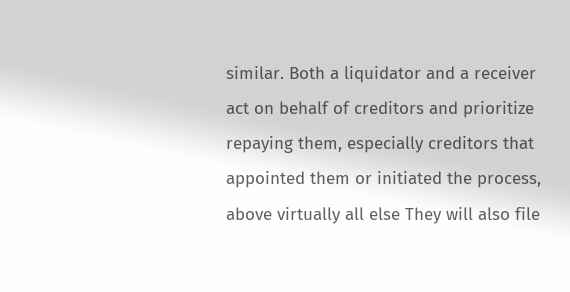similar. Both a liquidator and a receiver act on behalf of creditors and prioritize repaying them, especially creditors that appointed them or initiated the process, above virtually all else They will also file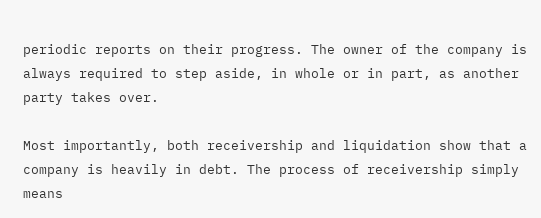periodic reports on their progress. The owner of the company is always required to step aside, in whole or in part, as another party takes over.

Most importantly, both receivership and liquidation show that a company is heavily in debt. The process of receivership simply means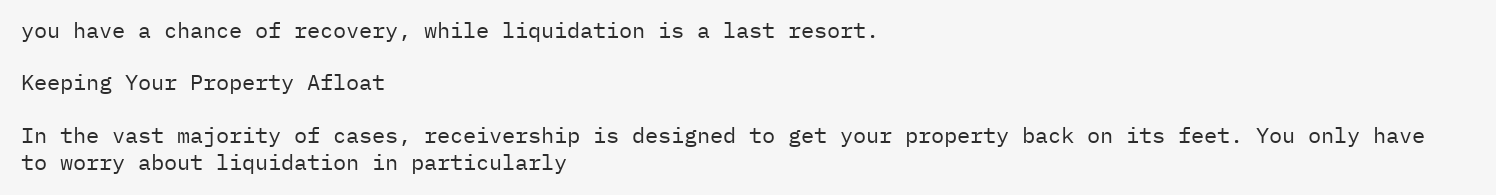you have a chance of recovery, while liquidation is a last resort.

Keeping Your Property Afloat

In the vast majority of cases, receivership is designed to get your property back on its feet. You only have to worry about liquidation in particularly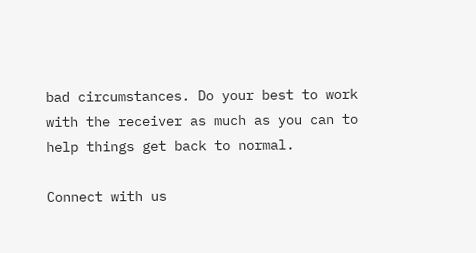bad circumstances. Do your best to work with the receiver as much as you can to help things get back to normal.

Connect with us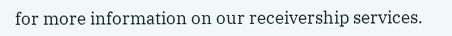for more information on our receivership services.